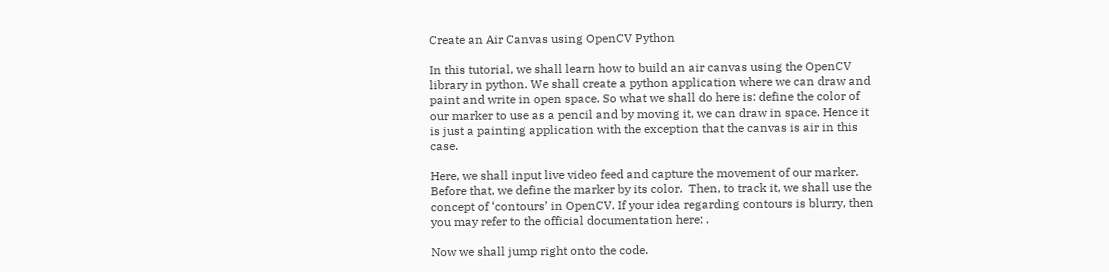Create an Air Canvas using OpenCV Python

In this tutorial, we shall learn how to build an air canvas using the OpenCV library in python. We shall create a python application where we can draw and paint and write in open space. So what we shall do here is: define the color of our marker to use as a pencil and by moving it, we can draw in space. Hence it is just a painting application with the exception that the canvas is air in this case.

Here, we shall input live video feed and capture the movement of our marker. Before that, we define the marker by its color.  Then, to track it, we shall use the concept of ‘contours’ in OpenCV. If your idea regarding contours is blurry, then you may refer to the official documentation here: .

Now we shall jump right onto the code.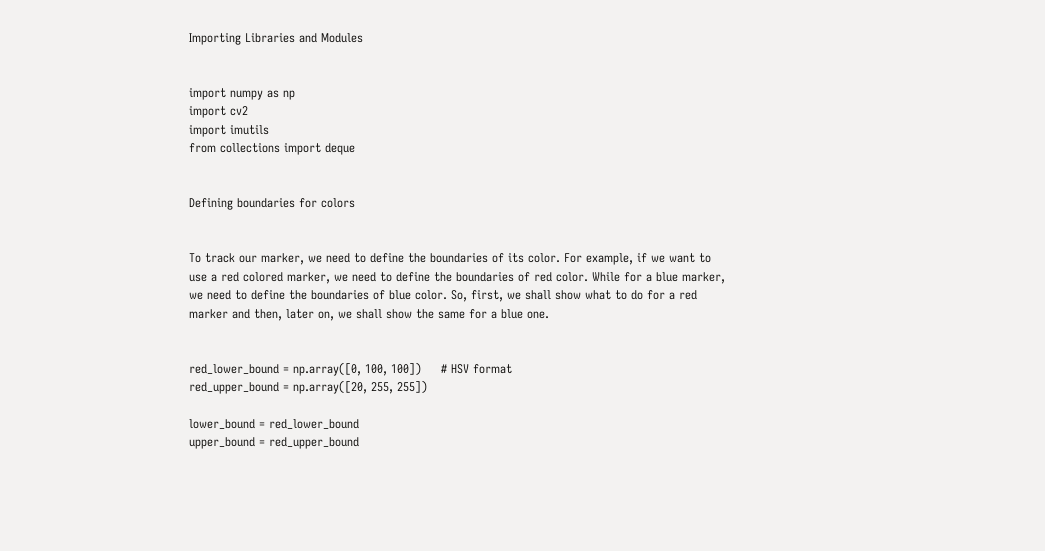Importing Libraries and Modules


import numpy as np
import cv2
import imutils
from collections import deque


Defining boundaries for colors


To track our marker, we need to define the boundaries of its color. For example, if we want to use a red colored marker, we need to define the boundaries of red color. While for a blue marker, we need to define the boundaries of blue color. So, first, we shall show what to do for a red marker and then, later on, we shall show the same for a blue one.


red_lower_bound = np.array([0, 100, 100])     # HSV format
red_upper_bound = np.array([20, 255, 255])

lower_bound = red_lower_bound
upper_bound = red_upper_bound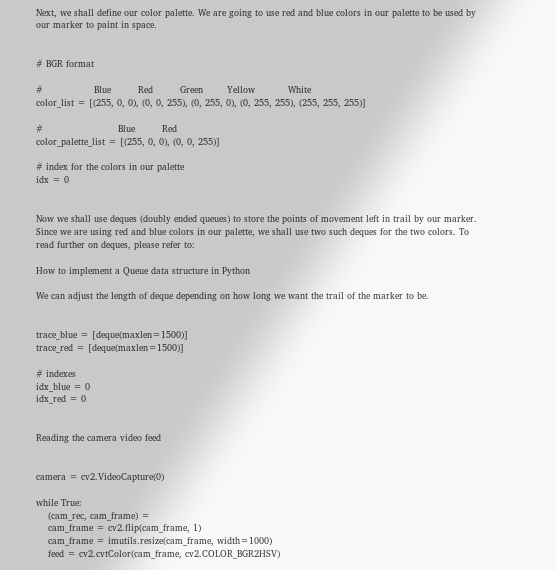Next, we shall define our color palette. We are going to use red and blue colors in our palette to be used by our marker to paint in space.


# BGR format

#                 Blue         Red         Green        Yellow           White
color_list = [(255, 0, 0), (0, 0, 255), (0, 255, 0), (0, 255, 255), (255, 255, 255)]

#                         Blue         Red
color_palette_list = [(255, 0, 0), (0, 0, 255)]

# index for the colors in our palette
idx = 0


Now we shall use deques (doubly ended queues) to store the points of movement left in trail by our marker. Since we are using red and blue colors in our palette, we shall use two such deques for the two colors. To read further on deques, please refer to:

How to implement a Queue data structure in Python

We can adjust the length of deque depending on how long we want the trail of the marker to be.


trace_blue = [deque(maxlen=1500)]
trace_red = [deque(maxlen=1500)]

# indexes
idx_blue = 0
idx_red = 0


Reading the camera video feed


camera = cv2.VideoCapture(0)

while True:
    (cam_rec, cam_frame) =
    cam_frame = cv2.flip(cam_frame, 1)
    cam_frame = imutils.resize(cam_frame, width=1000)
    feed = cv2.cvtColor(cam_frame, cv2.COLOR_BGR2HSV)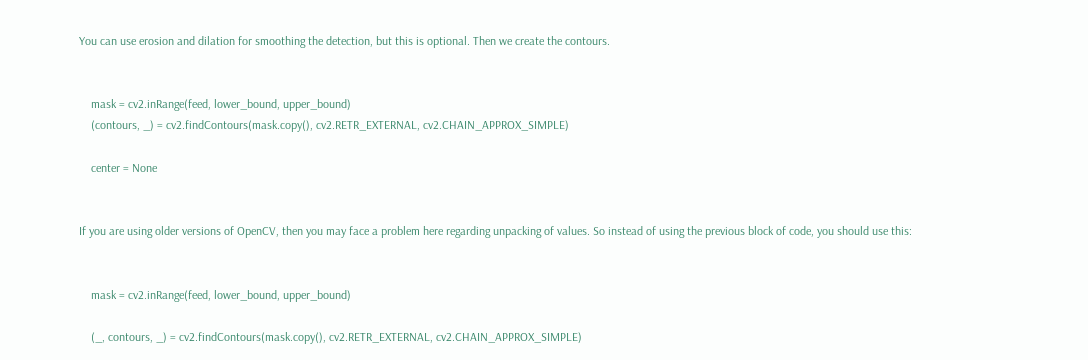You can use erosion and dilation for smoothing the detection, but this is optional. Then we create the contours.


    mask = cv2.inRange(feed, lower_bound, upper_bound)
    (contours, _) = cv2.findContours(mask.copy(), cv2.RETR_EXTERNAL, cv2.CHAIN_APPROX_SIMPLE)

    center = None


If you are using older versions of OpenCV, then you may face a problem here regarding unpacking of values. So instead of using the previous block of code, you should use this:


    mask = cv2.inRange(feed, lower_bound, upper_bound)

    (_, contours, _) = cv2.findContours(mask.copy(), cv2.RETR_EXTERNAL, cv2.CHAIN_APPROX_SIMPLE)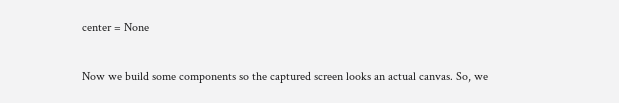center = None


Now we build some components so the captured screen looks an actual canvas. So, we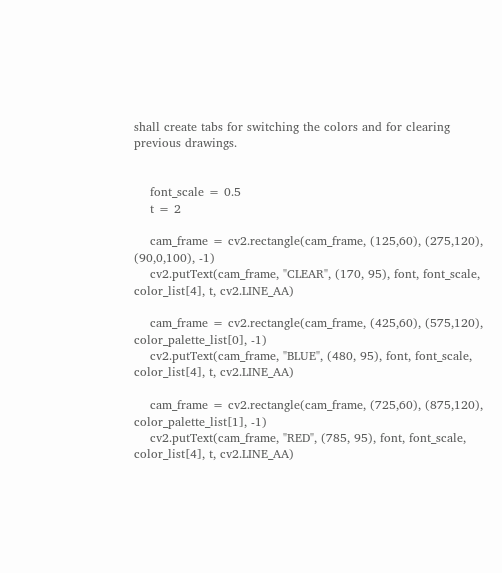shall create tabs for switching the colors and for clearing previous drawings.


    font_scale = 0.5
    t = 2

    cam_frame = cv2.rectangle(cam_frame, (125,60), (275,120), (90,0,100), -1)
    cv2.putText(cam_frame, "CLEAR", (170, 95), font, font_scale, color_list[4], t, cv2.LINE_AA)

    cam_frame = cv2.rectangle(cam_frame, (425,60), (575,120), color_palette_list[0], -1)
    cv2.putText(cam_frame, "BLUE", (480, 95), font, font_scale, color_list[4], t, cv2.LINE_AA)

    cam_frame = cv2.rectangle(cam_frame, (725,60), (875,120), color_palette_list[1], -1)
    cv2.putText(cam_frame, "RED", (785, 95), font, font_scale, color_list[4], t, cv2.LINE_AA)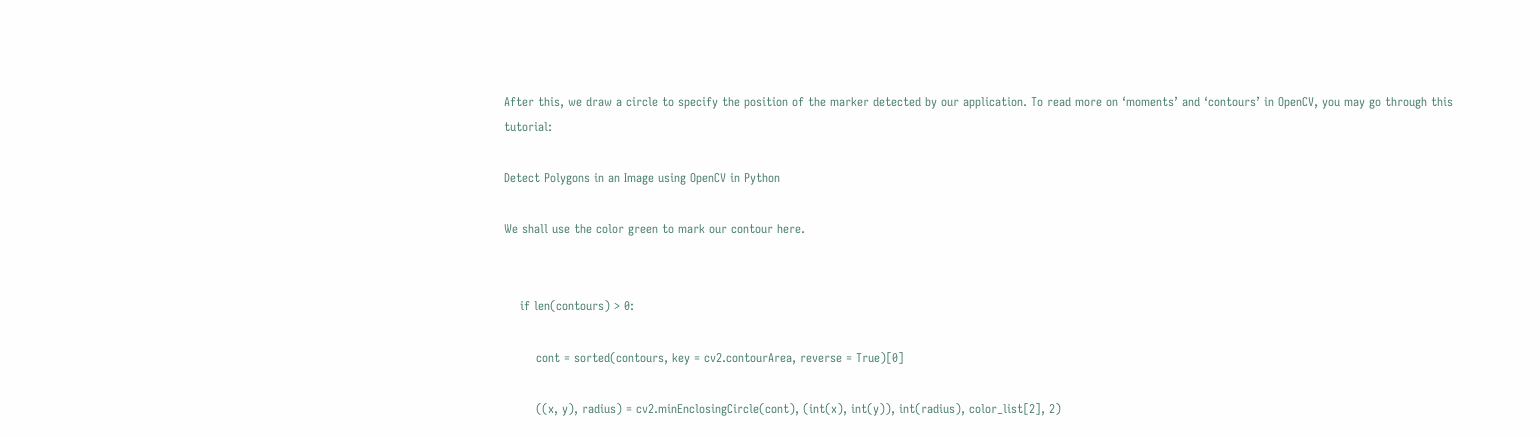After this, we draw a circle to specify the position of the marker detected by our application. To read more on ‘moments’ and ‘contours’ in OpenCV, you may go through this tutorial:

Detect Polygons in an Image using OpenCV in Python

We shall use the color green to mark our contour here.


    if len(contours) > 0:

        cont = sorted(contours, key = cv2.contourArea, reverse = True)[0]

        ((x, y), radius) = cv2.minEnclosingCircle(cont), (int(x), int(y)), int(radius), color_list[2], 2)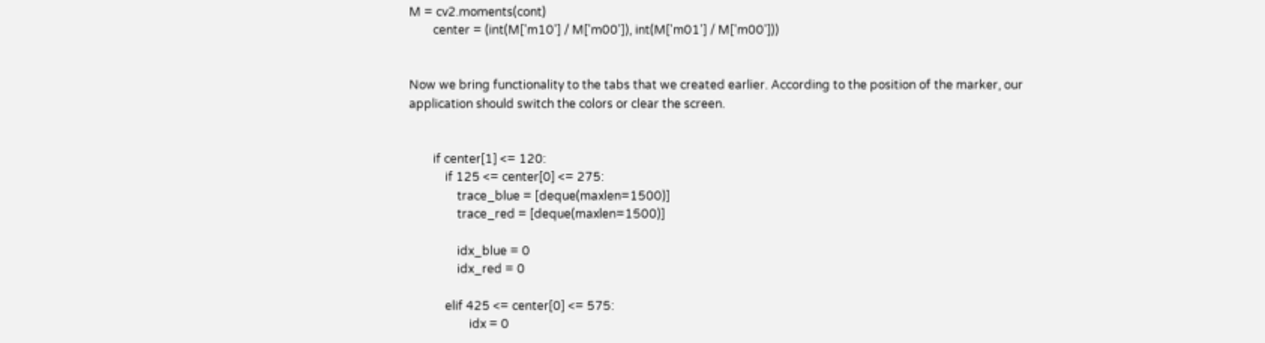M = cv2.moments(cont)
        center = (int(M['m10'] / M['m00']), int(M['m01'] / M['m00']))


Now we bring functionality to the tabs that we created earlier. According to the position of the marker, our application should switch the colors or clear the screen.


        if center[1] <= 120:
            if 125 <= center[0] <= 275:
                trace_blue = [deque(maxlen=1500)]
                trace_red = [deque(maxlen=1500)]

                idx_blue = 0
                idx_red = 0

            elif 425 <= center[0] <= 575:
                    idx = 0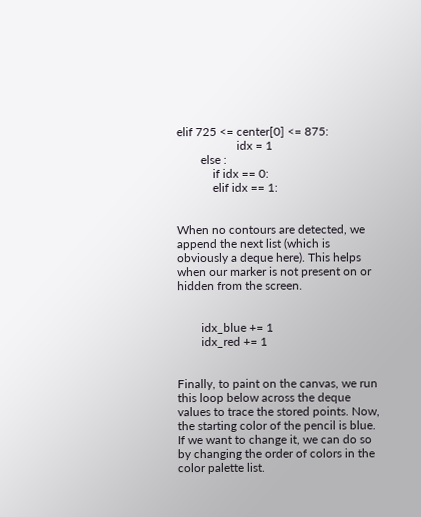elif 725 <= center[0] <= 875:
                    idx = 1
        else :
            if idx == 0:
            elif idx == 1:


When no contours are detected, we append the next list (which is obviously a deque here). This helps when our marker is not present on or hidden from the screen.


        idx_blue += 1
        idx_red += 1


Finally, to paint on the canvas, we run this loop below across the deque values to trace the stored points. Now, the starting color of the pencil is blue. If we want to change it, we can do so by changing the order of colors in the color palette list.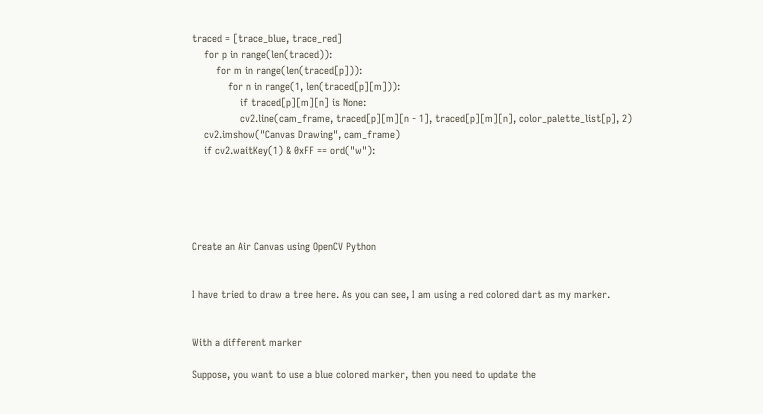traced = [trace_blue, trace_red]
    for p in range(len(traced)):
        for m in range(len(traced[p])):
            for n in range(1, len(traced[p][m])):
                if traced[p][m][n] is None:
                cv2.line(cam_frame, traced[p][m][n - 1], traced[p][m][n], color_palette_list[p], 2)
    cv2.imshow("Canvas Drawing", cam_frame)
    if cv2.waitKey(1) & 0xFF == ord("w"):





Create an Air Canvas using OpenCV Python


I have tried to draw a tree here. As you can see, I am using a red colored dart as my marker.


With a different marker

Suppose, you want to use a blue colored marker, then you need to update the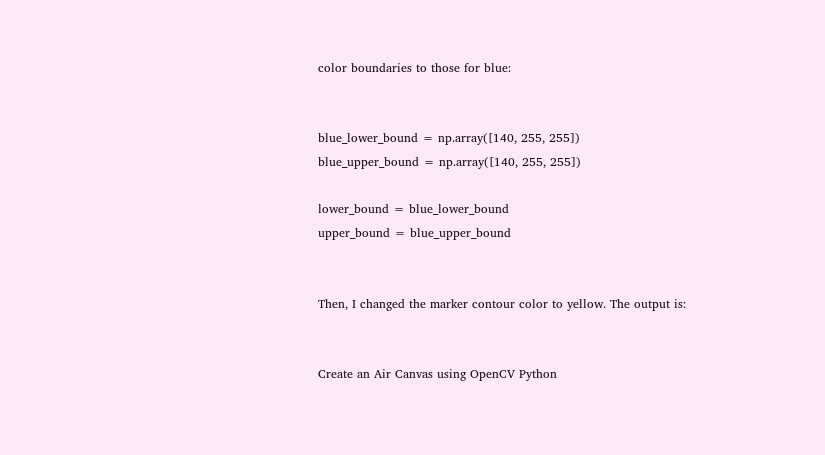color boundaries to those for blue:


blue_lower_bound = np.array([140, 255, 255])
blue_upper_bound = np.array([140, 255, 255])

lower_bound = blue_lower_bound
upper_bound = blue_upper_bound


Then, I changed the marker contour color to yellow. The output is:


Create an Air Canvas using OpenCV Python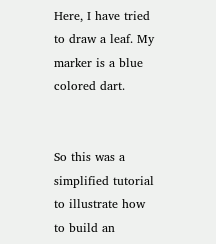Here, I have tried to draw a leaf. My marker is a blue colored dart.


So this was a simplified tutorial to illustrate how to build an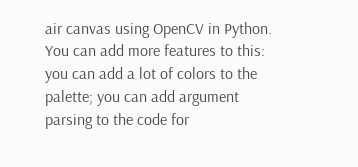air canvas using OpenCV in Python. You can add more features to this: you can add a lot of colors to the palette; you can add argument parsing to the code for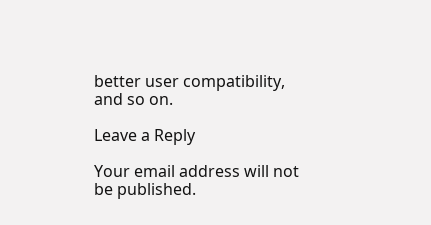better user compatibility, and so on.

Leave a Reply

Your email address will not be published.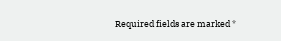Required fields are marked *